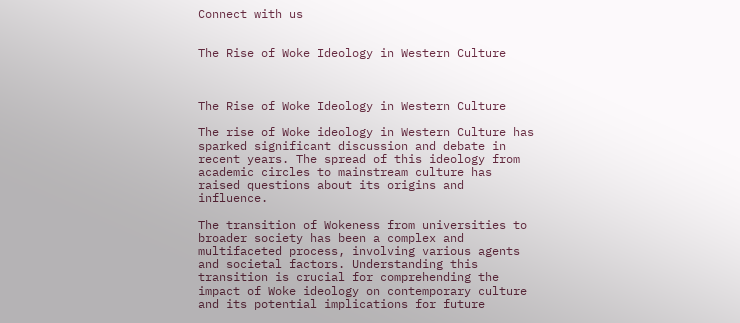Connect with us


The Rise of Woke Ideology in Western Culture



The Rise of Woke Ideology in Western Culture

The rise of Woke ideology in Western Culture has sparked significant discussion and debate in recent years. The spread of this ideology from academic circles to mainstream culture has raised questions about its origins and influence.

The transition of Wokeness from universities to broader society has been a complex and multifaceted process, involving various agents and societal factors. Understanding this transition is crucial for comprehending the impact of Woke ideology on contemporary culture and its potential implications for future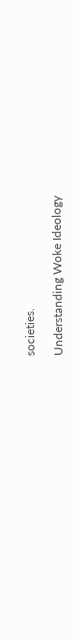societies.

Understanding Woke Ideology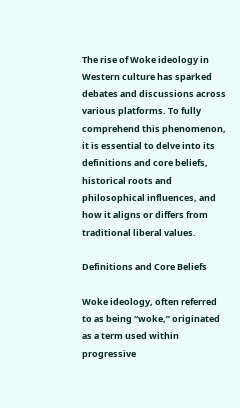The rise of Woke ideology in Western culture has sparked debates and discussions across various platforms. To fully comprehend this phenomenon, it is essential to delve into its definitions and core beliefs, historical roots and philosophical influences, and how it aligns or differs from traditional liberal values.

Definitions and Core Beliefs

Woke ideology, often referred to as being “woke,” originated as a term used within progressive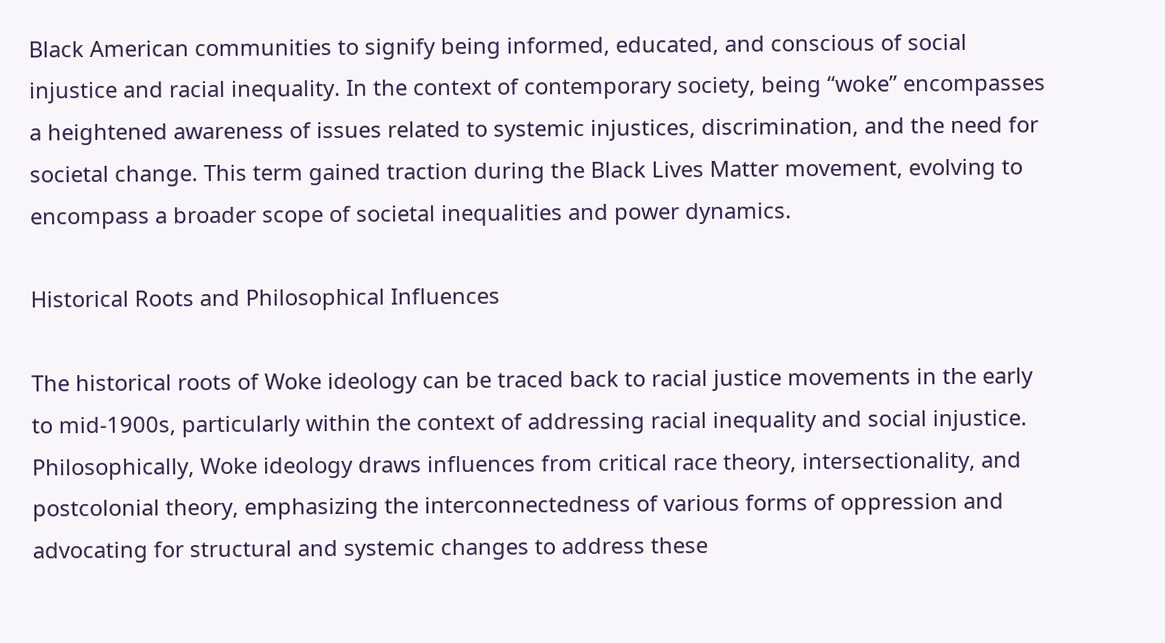Black American communities to signify being informed, educated, and conscious of social injustice and racial inequality. In the context of contemporary society, being “woke” encompasses a heightened awareness of issues related to systemic injustices, discrimination, and the need for societal change. This term gained traction during the Black Lives Matter movement, evolving to encompass a broader scope of societal inequalities and power dynamics.

Historical Roots and Philosophical Influences

The historical roots of Woke ideology can be traced back to racial justice movements in the early to mid-1900s, particularly within the context of addressing racial inequality and social injustice. Philosophically, Woke ideology draws influences from critical race theory, intersectionality, and postcolonial theory, emphasizing the interconnectedness of various forms of oppression and advocating for structural and systemic changes to address these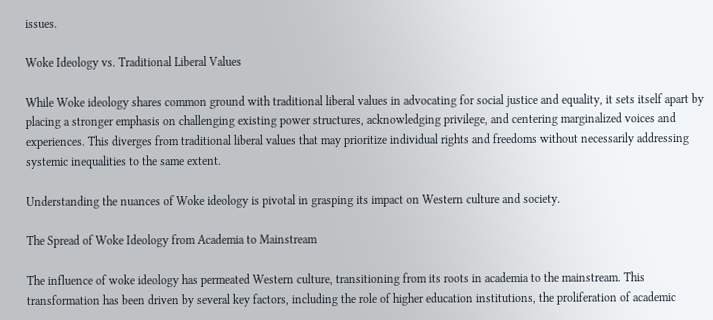issues.

Woke Ideology vs. Traditional Liberal Values

While Woke ideology shares common ground with traditional liberal values in advocating for social justice and equality, it sets itself apart by placing a stronger emphasis on challenging existing power structures, acknowledging privilege, and centering marginalized voices and experiences. This diverges from traditional liberal values that may prioritize individual rights and freedoms without necessarily addressing systemic inequalities to the same extent.

Understanding the nuances of Woke ideology is pivotal in grasping its impact on Western culture and society.

The Spread of Woke Ideology from Academia to Mainstream

The influence of woke ideology has permeated Western culture, transitioning from its roots in academia to the mainstream. This transformation has been driven by several key factors, including the role of higher education institutions, the proliferation of academic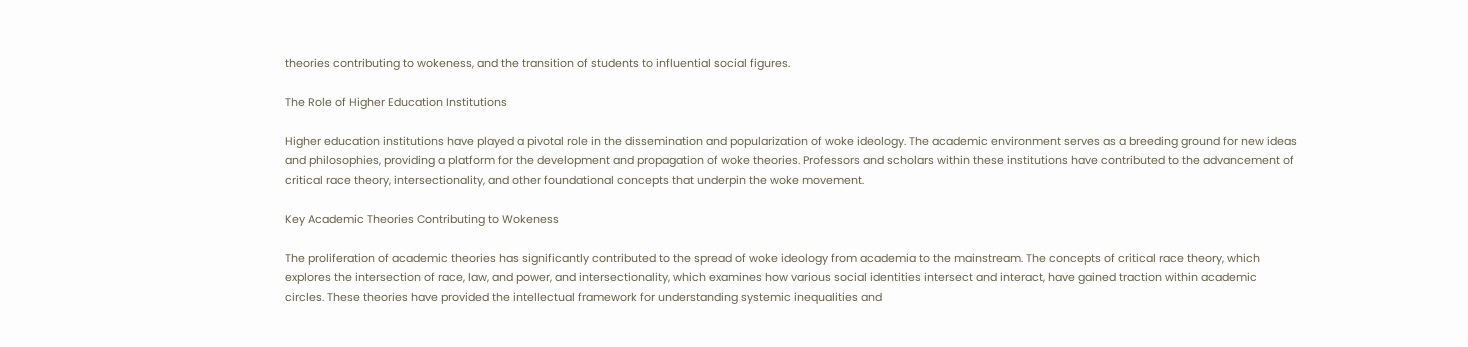theories contributing to wokeness, and the transition of students to influential social figures.

The Role of Higher Education Institutions

Higher education institutions have played a pivotal role in the dissemination and popularization of woke ideology. The academic environment serves as a breeding ground for new ideas and philosophies, providing a platform for the development and propagation of woke theories. Professors and scholars within these institutions have contributed to the advancement of critical race theory, intersectionality, and other foundational concepts that underpin the woke movement.

Key Academic Theories Contributing to Wokeness

The proliferation of academic theories has significantly contributed to the spread of woke ideology from academia to the mainstream. The concepts of critical race theory, which explores the intersection of race, law, and power, and intersectionality, which examines how various social identities intersect and interact, have gained traction within academic circles. These theories have provided the intellectual framework for understanding systemic inequalities and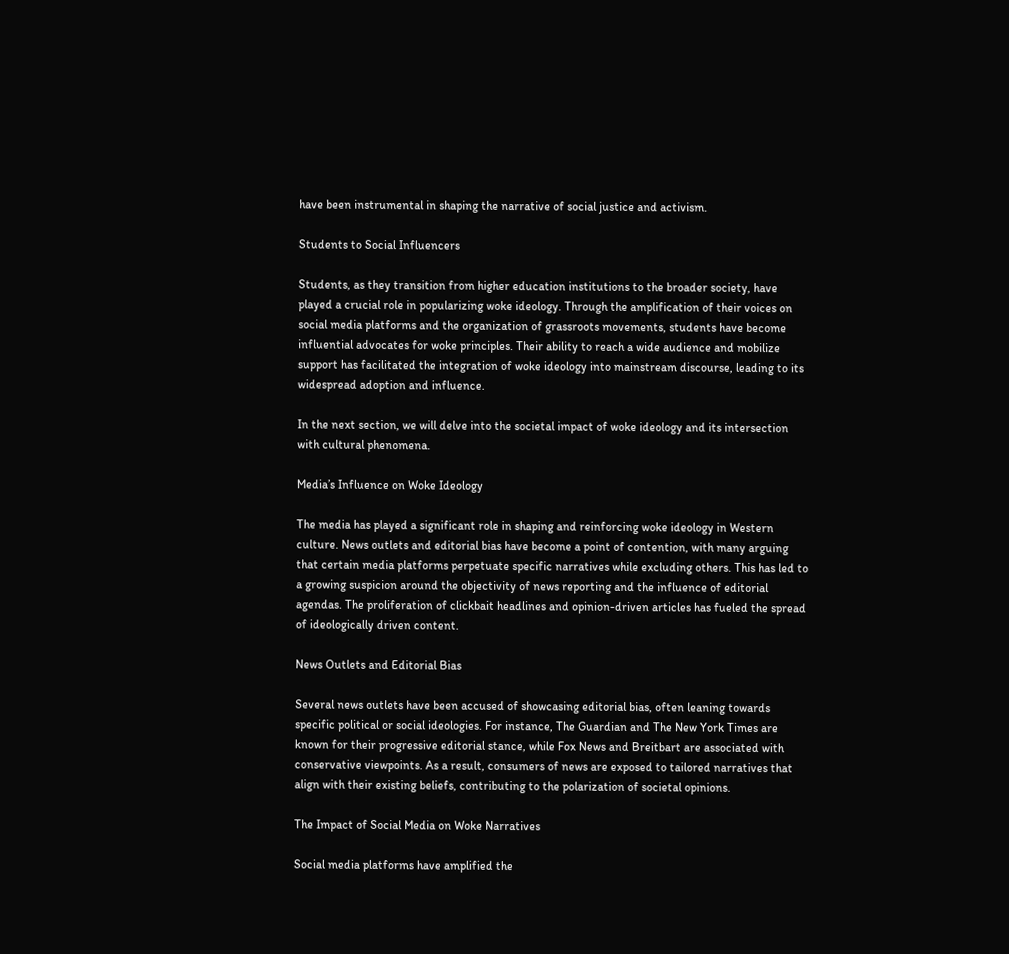have been instrumental in shaping the narrative of social justice and activism.

Students to Social Influencers

Students, as they transition from higher education institutions to the broader society, have played a crucial role in popularizing woke ideology. Through the amplification of their voices on social media platforms and the organization of grassroots movements, students have become influential advocates for woke principles. Their ability to reach a wide audience and mobilize support has facilitated the integration of woke ideology into mainstream discourse, leading to its widespread adoption and influence.

In the next section, we will delve into the societal impact of woke ideology and its intersection with cultural phenomena.

Media’s Influence on Woke Ideology

The media has played a significant role in shaping and reinforcing woke ideology in Western culture. News outlets and editorial bias have become a point of contention, with many arguing that certain media platforms perpetuate specific narratives while excluding others. This has led to a growing suspicion around the objectivity of news reporting and the influence of editorial agendas. The proliferation of clickbait headlines and opinion-driven articles has fueled the spread of ideologically driven content.

News Outlets and Editorial Bias

Several news outlets have been accused of showcasing editorial bias, often leaning towards specific political or social ideologies. For instance, The Guardian and The New York Times are known for their progressive editorial stance, while Fox News and Breitbart are associated with conservative viewpoints. As a result, consumers of news are exposed to tailored narratives that align with their existing beliefs, contributing to the polarization of societal opinions.

The Impact of Social Media on Woke Narratives

Social media platforms have amplified the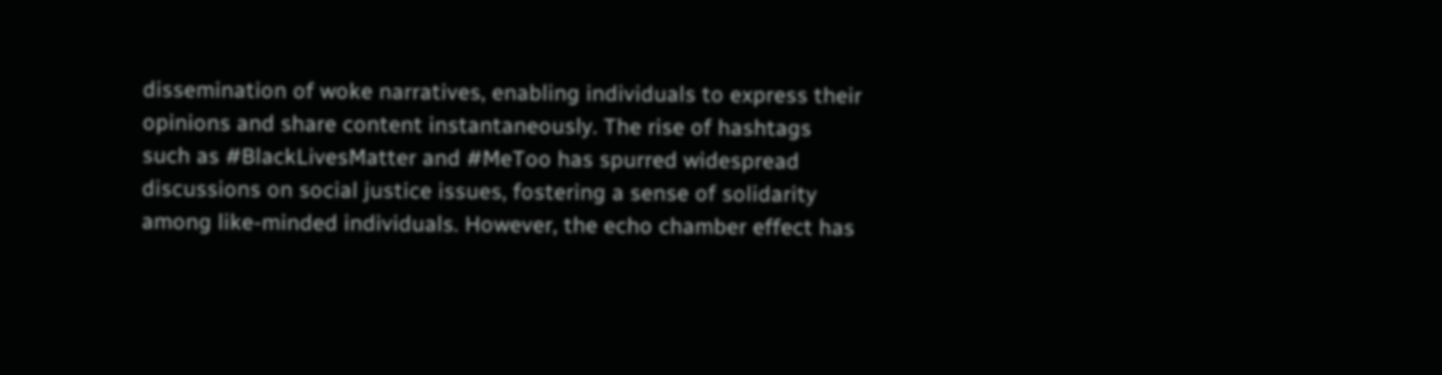dissemination of woke narratives, enabling individuals to express their opinions and share content instantaneously. The rise of hashtags such as #BlackLivesMatter and #MeToo has spurred widespread discussions on social justice issues, fostering a sense of solidarity among like-minded individuals. However, the echo chamber effect has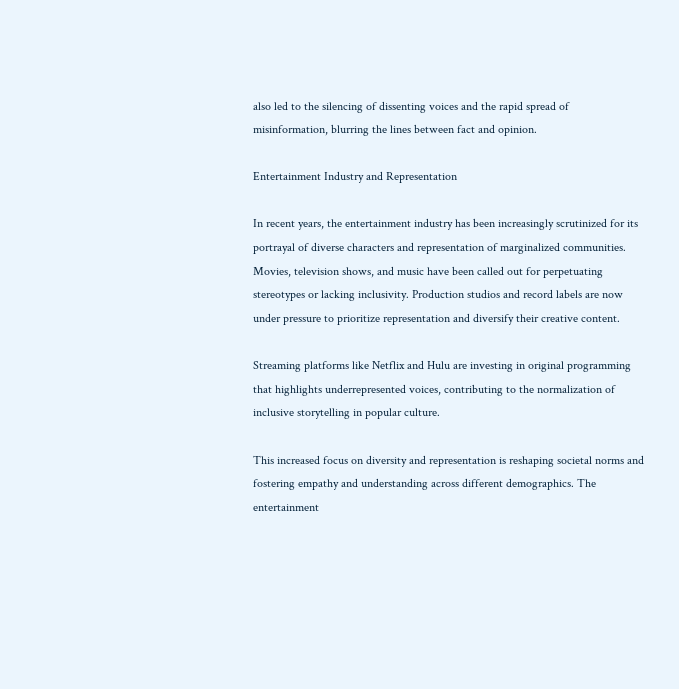also led to the silencing of dissenting voices and the rapid spread of misinformation, blurring the lines between fact and opinion.

Entertainment Industry and Representation

In recent years, the entertainment industry has been increasingly scrutinized for its portrayal of diverse characters and representation of marginalized communities. Movies, television shows, and music have been called out for perpetuating stereotypes or lacking inclusivity. Production studios and record labels are now under pressure to prioritize representation and diversify their creative content.

Streaming platforms like Netflix and Hulu are investing in original programming that highlights underrepresented voices, contributing to the normalization of inclusive storytelling in popular culture.

This increased focus on diversity and representation is reshaping societal norms and fostering empathy and understanding across different demographics. The entertainment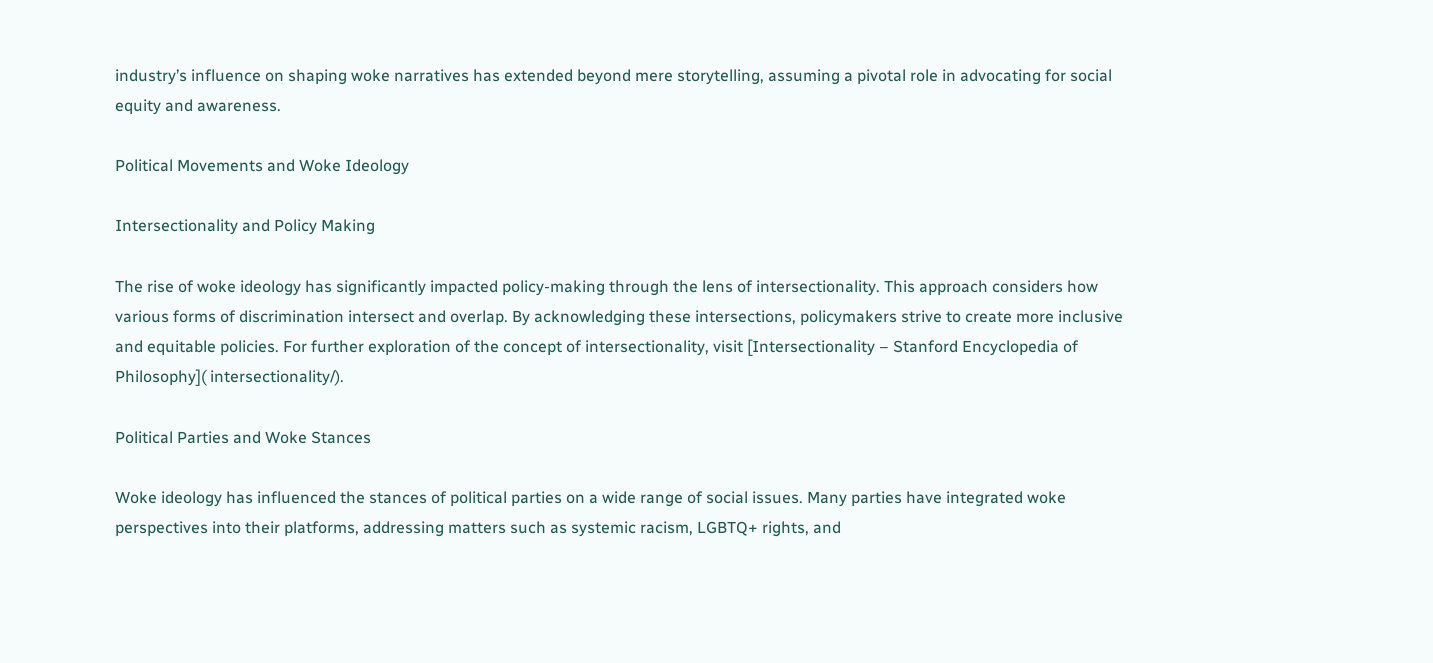industry’s influence on shaping woke narratives has extended beyond mere storytelling, assuming a pivotal role in advocating for social equity and awareness.

Political Movements and Woke Ideology

Intersectionality and Policy Making

The rise of woke ideology has significantly impacted policy-making through the lens of intersectionality. This approach considers how various forms of discrimination intersect and overlap. By acknowledging these intersections, policymakers strive to create more inclusive and equitable policies. For further exploration of the concept of intersectionality, visit [Intersectionality – Stanford Encyclopedia of Philosophy]( intersectionality/).

Political Parties and Woke Stances

Woke ideology has influenced the stances of political parties on a wide range of social issues. Many parties have integrated woke perspectives into their platforms, addressing matters such as systemic racism, LGBTQ+ rights, and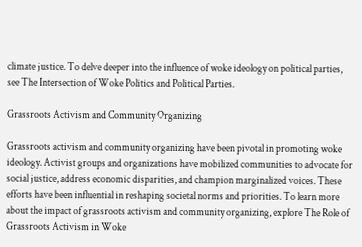climate justice. To delve deeper into the influence of woke ideology on political parties, see The Intersection of Woke Politics and Political Parties.

Grassroots Activism and Community Organizing

Grassroots activism and community organizing have been pivotal in promoting woke ideology. Activist groups and organizations have mobilized communities to advocate for social justice, address economic disparities, and champion marginalized voices. These efforts have been influential in reshaping societal norms and priorities. To learn more about the impact of grassroots activism and community organizing, explore The Role of Grassroots Activism in Woke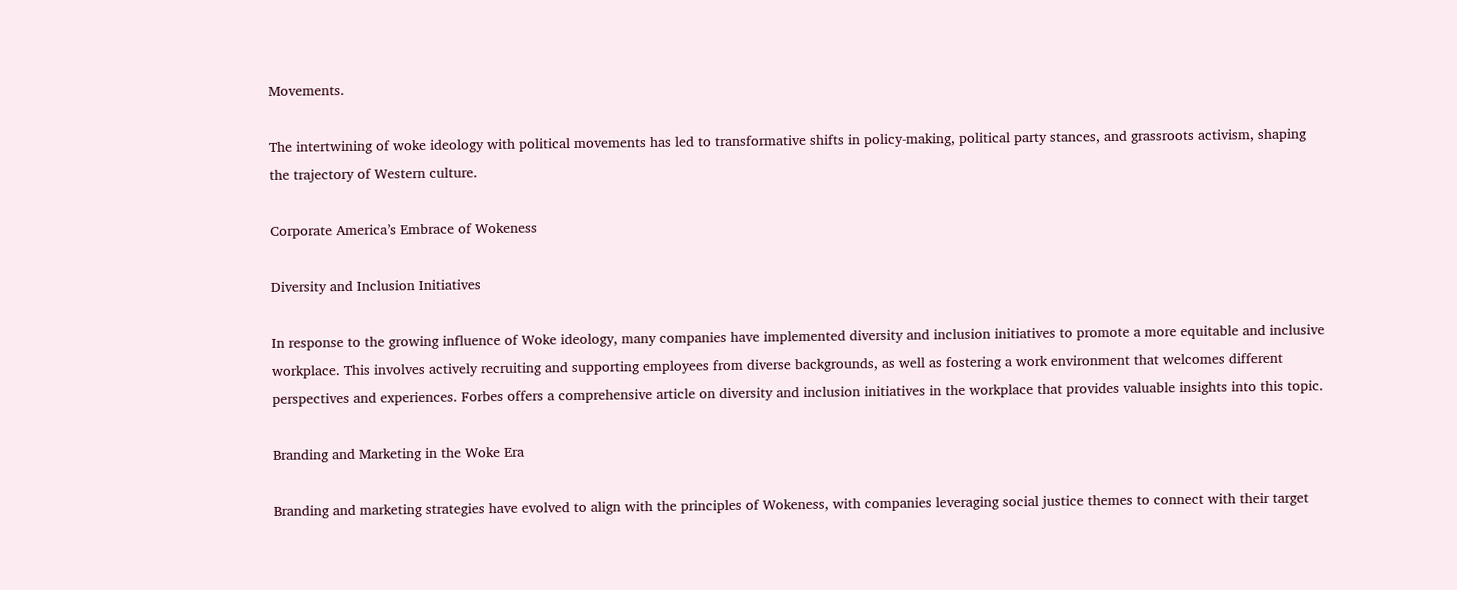Movements.

The intertwining of woke ideology with political movements has led to transformative shifts in policy-making, political party stances, and grassroots activism, shaping the trajectory of Western culture.

Corporate America’s Embrace of Wokeness

Diversity and Inclusion Initiatives

In response to the growing influence of Woke ideology, many companies have implemented diversity and inclusion initiatives to promote a more equitable and inclusive workplace. This involves actively recruiting and supporting employees from diverse backgrounds, as well as fostering a work environment that welcomes different perspectives and experiences. Forbes offers a comprehensive article on diversity and inclusion initiatives in the workplace that provides valuable insights into this topic.

Branding and Marketing in the Woke Era

Branding and marketing strategies have evolved to align with the principles of Wokeness, with companies leveraging social justice themes to connect with their target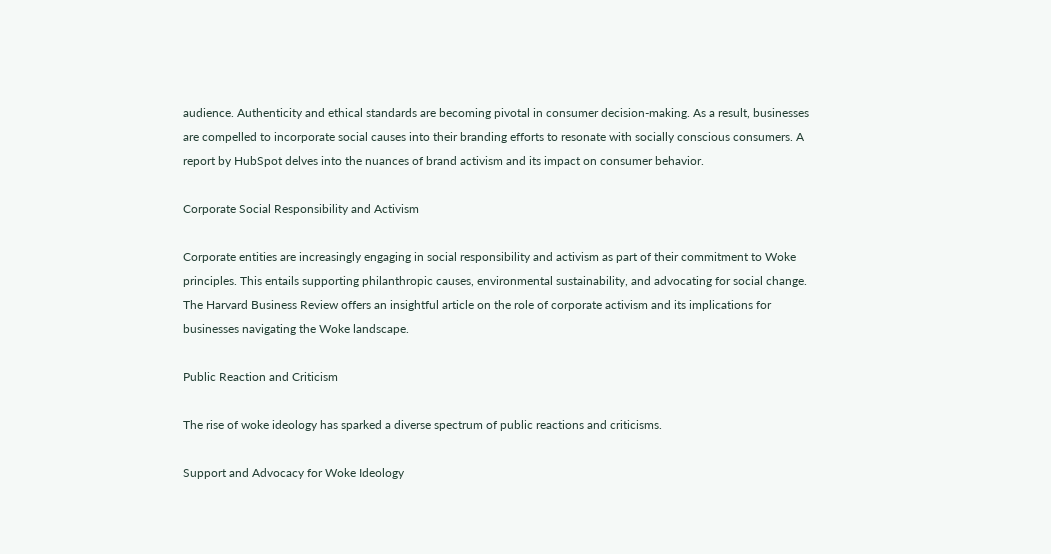audience. Authenticity and ethical standards are becoming pivotal in consumer decision-making. As a result, businesses are compelled to incorporate social causes into their branding efforts to resonate with socially conscious consumers. A report by HubSpot delves into the nuances of brand activism and its impact on consumer behavior.

Corporate Social Responsibility and Activism

Corporate entities are increasingly engaging in social responsibility and activism as part of their commitment to Woke principles. This entails supporting philanthropic causes, environmental sustainability, and advocating for social change. The Harvard Business Review offers an insightful article on the role of corporate activism and its implications for businesses navigating the Woke landscape.

Public Reaction and Criticism

The rise of woke ideology has sparked a diverse spectrum of public reactions and criticisms.

Support and Advocacy for Woke Ideology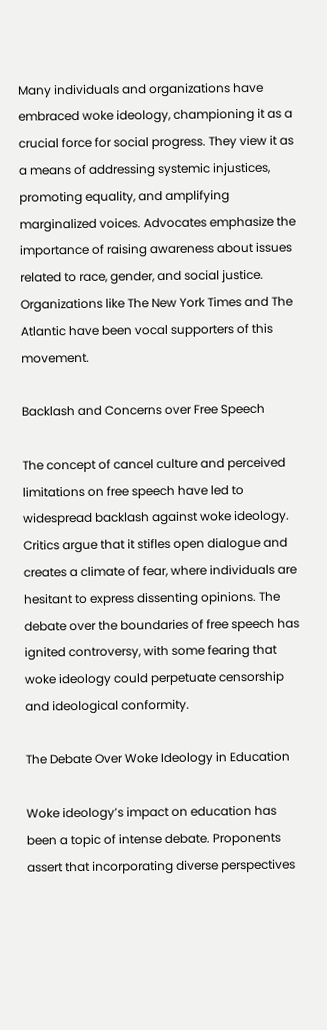Many individuals and organizations have embraced woke ideology, championing it as a crucial force for social progress. They view it as a means of addressing systemic injustices, promoting equality, and amplifying marginalized voices. Advocates emphasize the importance of raising awareness about issues related to race, gender, and social justice. Organizations like The New York Times and The Atlantic have been vocal supporters of this movement.

Backlash and Concerns over Free Speech

The concept of cancel culture and perceived limitations on free speech have led to widespread backlash against woke ideology. Critics argue that it stifles open dialogue and creates a climate of fear, where individuals are hesitant to express dissenting opinions. The debate over the boundaries of free speech has ignited controversy, with some fearing that woke ideology could perpetuate censorship and ideological conformity.

The Debate Over Woke Ideology in Education

Woke ideology’s impact on education has been a topic of intense debate. Proponents assert that incorporating diverse perspectives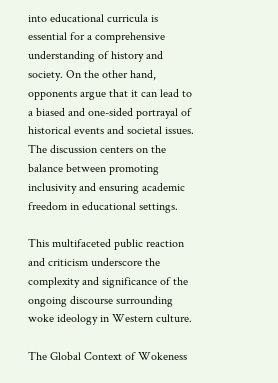into educational curricula is essential for a comprehensive understanding of history and society. On the other hand, opponents argue that it can lead to a biased and one-sided portrayal of historical events and societal issues. The discussion centers on the balance between promoting inclusivity and ensuring academic freedom in educational settings.

This multifaceted public reaction and criticism underscore the complexity and significance of the ongoing discourse surrounding woke ideology in Western culture.

The Global Context of Wokeness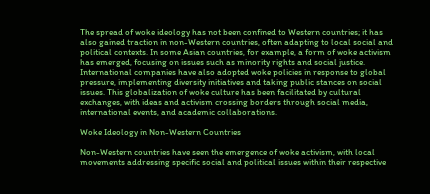The spread of woke ideology has not been confined to Western countries; it has also gained traction in non-Western countries, often adapting to local social and political contexts. In some Asian countries, for example, a form of woke activism has emerged, focusing on issues such as minority rights and social justice. International companies have also adopted woke policies in response to global pressure, implementing diversity initiatives and taking public stances on social issues. This globalization of woke culture has been facilitated by cultural exchanges, with ideas and activism crossing borders through social media, international events, and academic collaborations.

Woke Ideology in Non-Western Countries

Non-Western countries have seen the emergence of woke activism, with local movements addressing specific social and political issues within their respective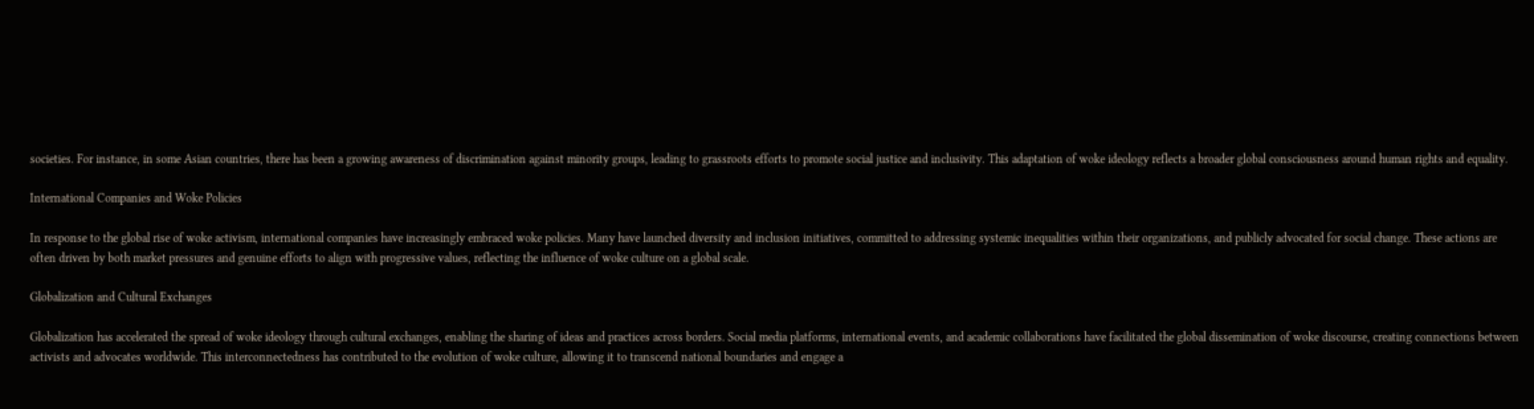societies. For instance, in some Asian countries, there has been a growing awareness of discrimination against minority groups, leading to grassroots efforts to promote social justice and inclusivity. This adaptation of woke ideology reflects a broader global consciousness around human rights and equality.

International Companies and Woke Policies

In response to the global rise of woke activism, international companies have increasingly embraced woke policies. Many have launched diversity and inclusion initiatives, committed to addressing systemic inequalities within their organizations, and publicly advocated for social change. These actions are often driven by both market pressures and genuine efforts to align with progressive values, reflecting the influence of woke culture on a global scale.

Globalization and Cultural Exchanges

Globalization has accelerated the spread of woke ideology through cultural exchanges, enabling the sharing of ideas and practices across borders. Social media platforms, international events, and academic collaborations have facilitated the global dissemination of woke discourse, creating connections between activists and advocates worldwide. This interconnectedness has contributed to the evolution of woke culture, allowing it to transcend national boundaries and engage a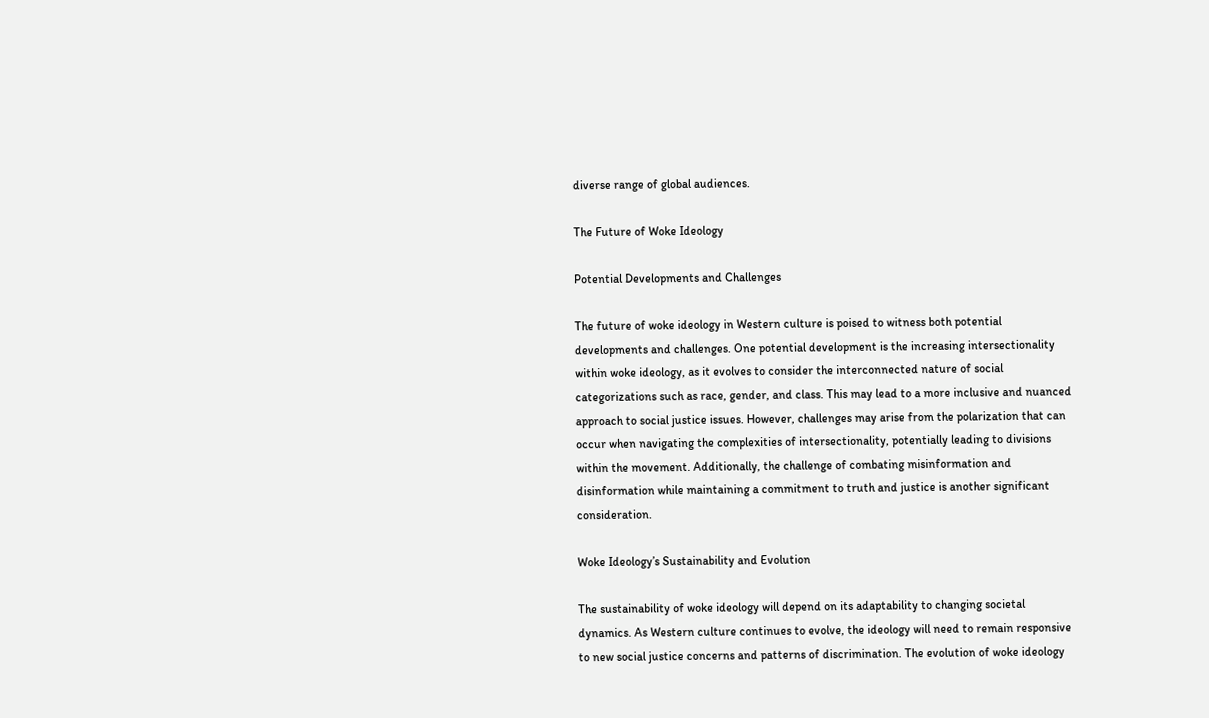diverse range of global audiences.

The Future of Woke Ideology

Potential Developments and Challenges

The future of woke ideology in Western culture is poised to witness both potential developments and challenges. One potential development is the increasing intersectionality within woke ideology, as it evolves to consider the interconnected nature of social categorizations such as race, gender, and class. This may lead to a more inclusive and nuanced approach to social justice issues. However, challenges may arise from the polarization that can occur when navigating the complexities of intersectionality, potentially leading to divisions within the movement. Additionally, the challenge of combating misinformation and disinformation while maintaining a commitment to truth and justice is another significant consideration.

Woke Ideology’s Sustainability and Evolution

The sustainability of woke ideology will depend on its adaptability to changing societal dynamics. As Western culture continues to evolve, the ideology will need to remain responsive to new social justice concerns and patterns of discrimination. The evolution of woke ideology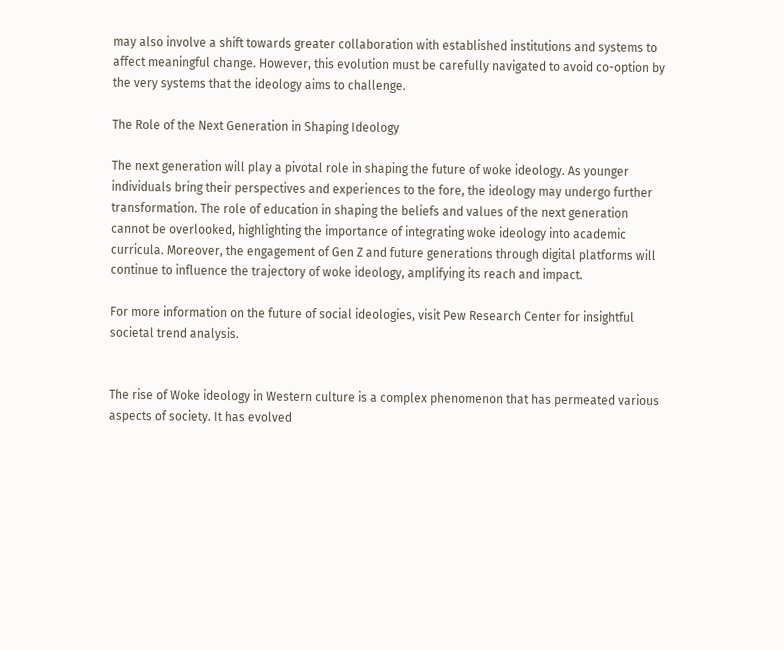may also involve a shift towards greater collaboration with established institutions and systems to affect meaningful change. However, this evolution must be carefully navigated to avoid co-option by the very systems that the ideology aims to challenge.

The Role of the Next Generation in Shaping Ideology

The next generation will play a pivotal role in shaping the future of woke ideology. As younger individuals bring their perspectives and experiences to the fore, the ideology may undergo further transformation. The role of education in shaping the beliefs and values of the next generation cannot be overlooked, highlighting the importance of integrating woke ideology into academic curricula. Moreover, the engagement of Gen Z and future generations through digital platforms will continue to influence the trajectory of woke ideology, amplifying its reach and impact.

For more information on the future of social ideologies, visit Pew Research Center for insightful societal trend analysis.


The rise of Woke ideology in Western culture is a complex phenomenon that has permeated various aspects of society. It has evolved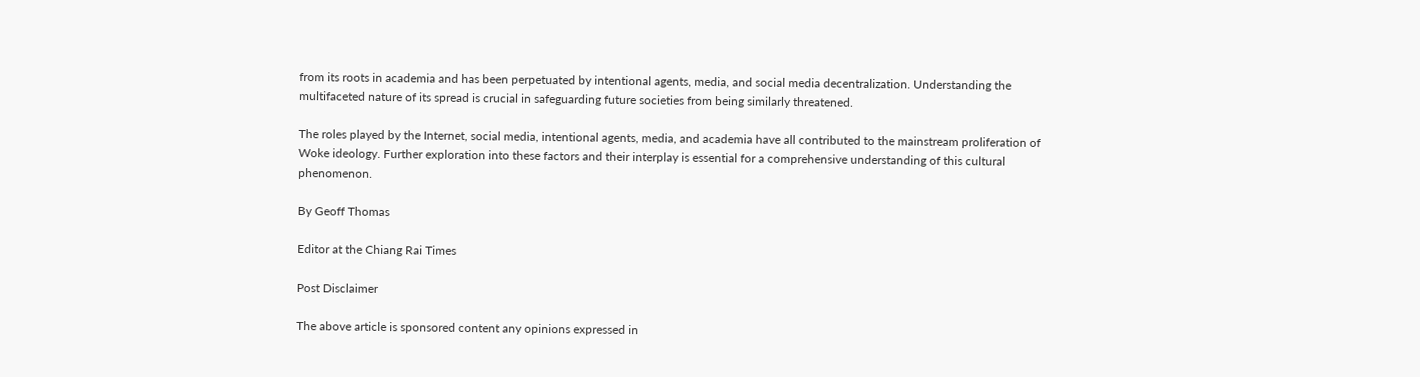from its roots in academia and has been perpetuated by intentional agents, media, and social media decentralization. Understanding the multifaceted nature of its spread is crucial in safeguarding future societies from being similarly threatened.

The roles played by the Internet, social media, intentional agents, media, and academia have all contributed to the mainstream proliferation of Woke ideology. Further exploration into these factors and their interplay is essential for a comprehensive understanding of this cultural phenomenon.

By Geoff Thomas

Editor at the Chiang Rai Times

Post Disclaimer

The above article is sponsored content any opinions expressed in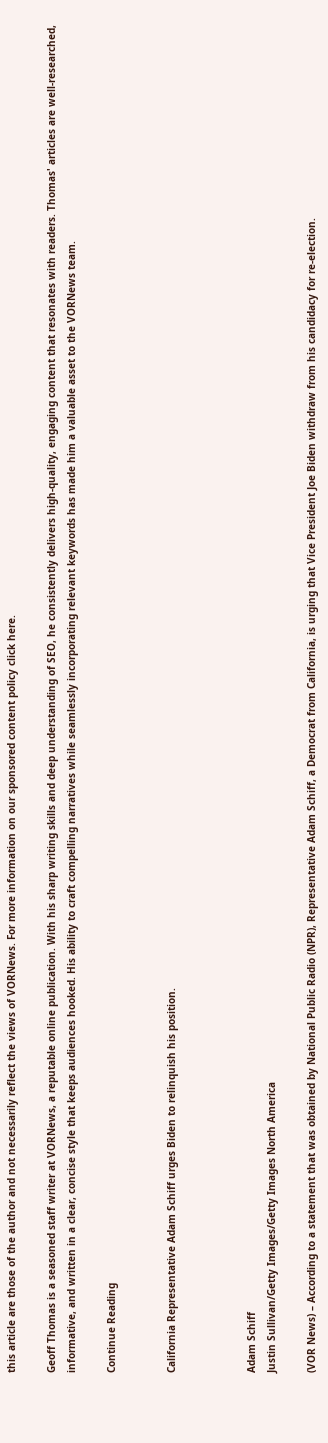this article are those of the author and not necessarily reflect the views of VORNews. For more information on our sponsored content policy click here.

Geoff Thomas is a seasoned staff writer at VORNews, a reputable online publication. With his sharp writing skills and deep understanding of SEO, he consistently delivers high-quality, engaging content that resonates with readers. Thomas' articles are well-researched, informative, and written in a clear, concise style that keeps audiences hooked. His ability to craft compelling narratives while seamlessly incorporating relevant keywords has made him a valuable asset to the VORNews team.

Continue Reading


California Representative Adam Schiff urges Biden to relinquish his position.



Adam Schiff
Justin Sullivan/Getty Images/Getty Images North America

(VOR News) – According to a statement that was obtained by National Public Radio (NPR), Representative Adam Schiff, a Democrat from California, is urging that Vice President Joe Biden withdraw from his candidacy for re-election.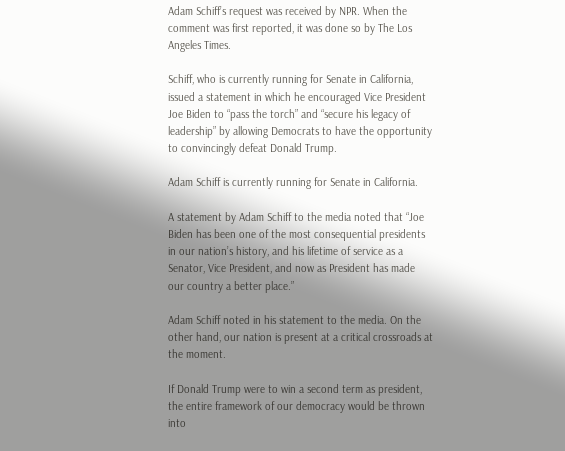Adam Schiff’s request was received by NPR. When the comment was first reported, it was done so by The Los Angeles Times.

Schiff, who is currently running for Senate in California, issued a statement in which he encouraged Vice President Joe Biden to “pass the torch” and “secure his legacy of leadership” by allowing Democrats to have the opportunity to convincingly defeat Donald Trump.

Adam Schiff is currently running for Senate in California.

A statement by Adam Schiff to the media noted that “Joe Biden has been one of the most consequential presidents in our nation’s history, and his lifetime of service as a Senator, Vice President, and now as President has made our country a better place.”

Adam Schiff noted in his statement to the media. On the other hand, our nation is present at a critical crossroads at the moment.

If Donald Trump were to win a second term as president, the entire framework of our democracy would be thrown into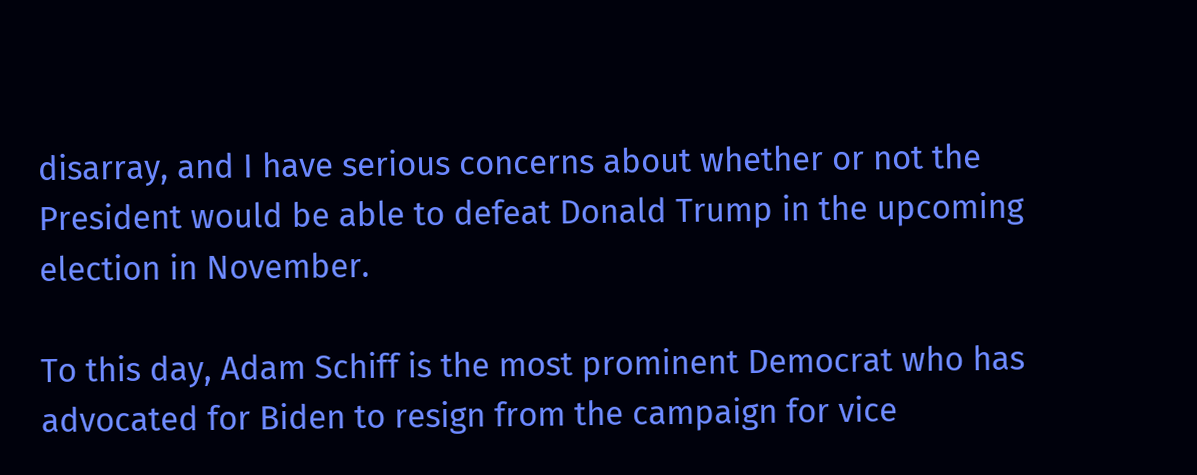disarray, and I have serious concerns about whether or not the President would be able to defeat Donald Trump in the upcoming election in November.

To this day, Adam Schiff is the most prominent Democrat who has advocated for Biden to resign from the campaign for vice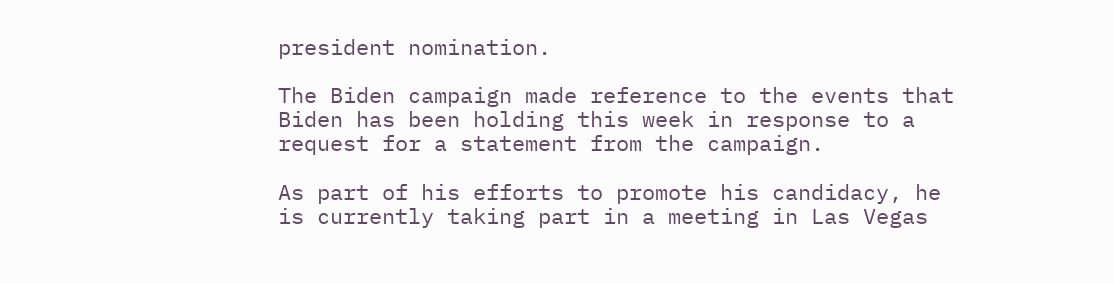president nomination.

The Biden campaign made reference to the events that Biden has been holding this week in response to a request for a statement from the campaign.

As part of his efforts to promote his candidacy, he is currently taking part in a meeting in Las Vegas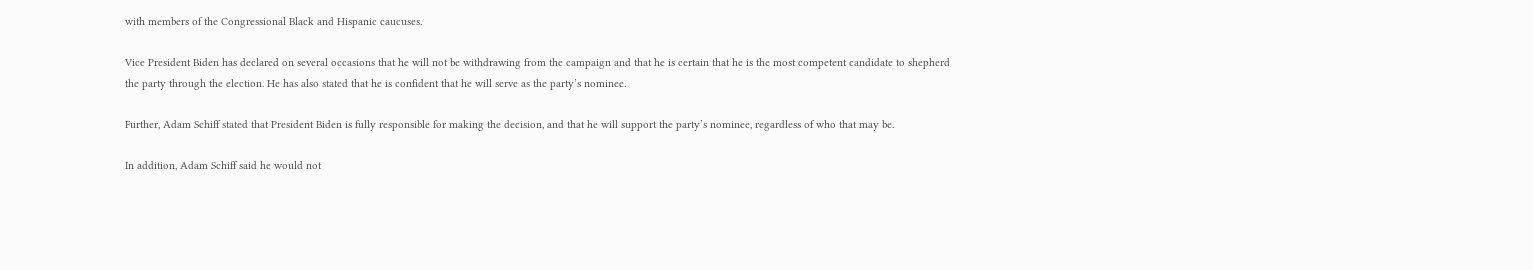with members of the Congressional Black and Hispanic caucuses.

Vice President Biden has declared on several occasions that he will not be withdrawing from the campaign and that he is certain that he is the most competent candidate to shepherd the party through the election. He has also stated that he is confident that he will serve as the party’s nominee.

Further, Adam Schiff stated that President Biden is fully responsible for making the decision, and that he will support the party’s nominee, regardless of who that may be.

In addition, Adam Schiff said he would not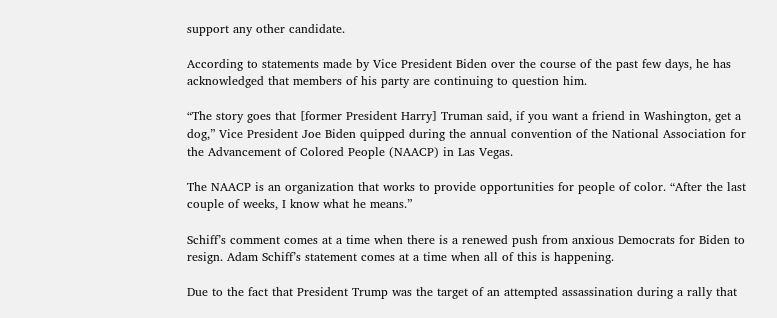support any other candidate.

According to statements made by Vice President Biden over the course of the past few days, he has acknowledged that members of his party are continuing to question him.

“The story goes that [former President Harry] Truman said, if you want a friend in Washington, get a dog,” Vice President Joe Biden quipped during the annual convention of the National Association for the Advancement of Colored People (NAACP) in Las Vegas.

The NAACP is an organization that works to provide opportunities for people of color. “After the last couple of weeks, I know what he means.”

Schiff’s comment comes at a time when there is a renewed push from anxious Democrats for Biden to resign. Adam Schiff’s statement comes at a time when all of this is happening.

Due to the fact that President Trump was the target of an attempted assassination during a rally that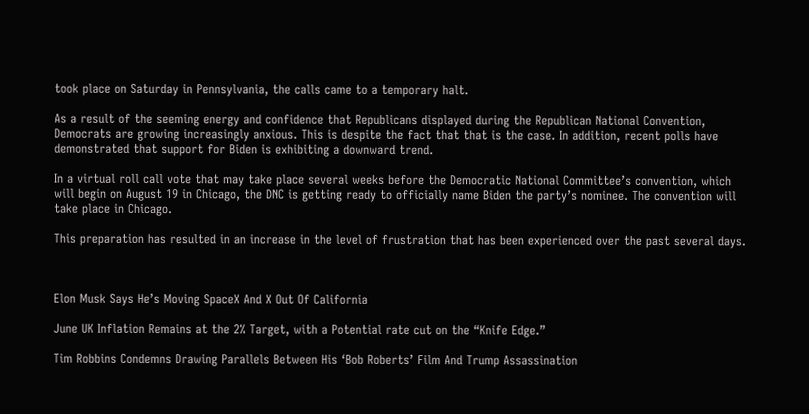took place on Saturday in Pennsylvania, the calls came to a temporary halt.

As a result of the seeming energy and confidence that Republicans displayed during the Republican National Convention, Democrats are growing increasingly anxious. This is despite the fact that that is the case. In addition, recent polls have demonstrated that support for Biden is exhibiting a downward trend.

In a virtual roll call vote that may take place several weeks before the Democratic National Committee’s convention, which will begin on August 19 in Chicago, the DNC is getting ready to officially name Biden the party’s nominee. The convention will take place in Chicago.

This preparation has resulted in an increase in the level of frustration that has been experienced over the past several days.



Elon Musk Says He’s Moving SpaceX And X Out Of California

June UK Inflation Remains at the 2% Target, with a Potential rate cut on the “Knife Edge.”

Tim Robbins Condemns Drawing Parallels Between His ‘Bob Roberts’ Film And Trump Assassination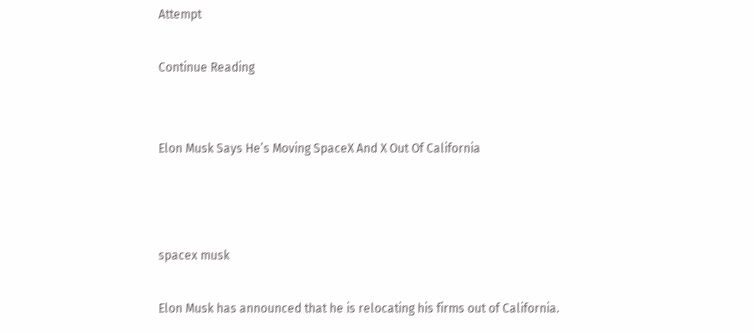Attempt

Continue Reading


Elon Musk Says He’s Moving SpaceX And X Out Of California



spacex musk

Elon Musk has announced that he is relocating his firms out of California.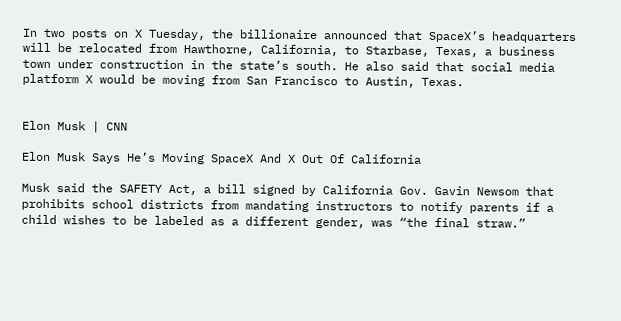In two posts on X Tuesday, the billionaire announced that SpaceX’s headquarters will be relocated from Hawthorne, California, to Starbase, Texas, a business town under construction in the state’s south. He also said that social media platform X would be moving from San Francisco to Austin, Texas.


Elon Musk | CNN

Elon Musk Says He’s Moving SpaceX And X Out Of California

Musk said the SAFETY Act, a bill signed by California Gov. Gavin Newsom that prohibits school districts from mandating instructors to notify parents if a child wishes to be labeled as a different gender, was “the final straw.”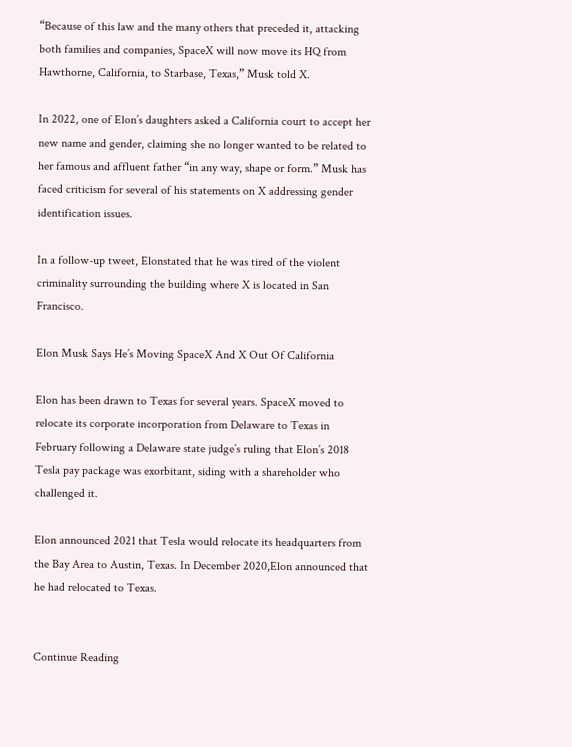“Because of this law and the many others that preceded it, attacking both families and companies, SpaceX will now move its HQ from Hawthorne, California, to Starbase, Texas,” Musk told X.

In 2022, one of Elon’s daughters asked a California court to accept her new name and gender, claiming she no longer wanted to be related to her famous and affluent father “in any way, shape or form.” Musk has faced criticism for several of his statements on X addressing gender identification issues.

In a follow-up tweet, Elonstated that he was tired of the violent criminality surrounding the building where X is located in San Francisco.

Elon Musk Says He’s Moving SpaceX And X Out Of California

Elon has been drawn to Texas for several years. SpaceX moved to relocate its corporate incorporation from Delaware to Texas in February following a Delaware state judge’s ruling that Elon’s 2018 Tesla pay package was exorbitant, siding with a shareholder who challenged it.

Elon announced 2021 that Tesla would relocate its headquarters from the Bay Area to Austin, Texas. In December 2020,Elon announced that he had relocated to Texas.


Continue Reading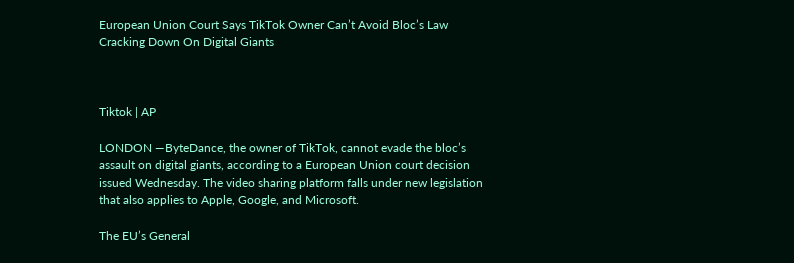European Union Court Says TikTok Owner Can’t Avoid Bloc’s Law Cracking Down On Digital Giants



Tiktok | AP

LONDON —ByteDance, the owner of TikTok, cannot evade the bloc’s assault on digital giants, according to a European Union court decision issued Wednesday. The video sharing platform falls under new legislation that also applies to Apple, Google, and Microsoft.

The EU’s General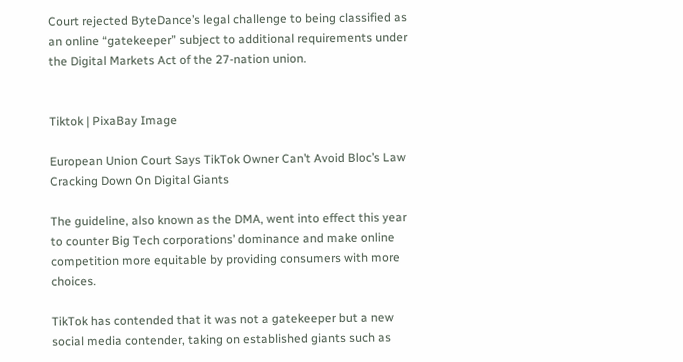Court rejected ByteDance’s legal challenge to being classified as an online “gatekeeper” subject to additional requirements under the Digital Markets Act of the 27-nation union.


Tiktok | PixaBay Image

European Union Court Says TikTok Owner Can’t Avoid Bloc’s Law Cracking Down On Digital Giants

The guideline, also known as the DMA, went into effect this year to counter Big Tech corporations’ dominance and make online competition more equitable by providing consumers with more choices.

TikTok has contended that it was not a gatekeeper but a new social media contender, taking on established giants such as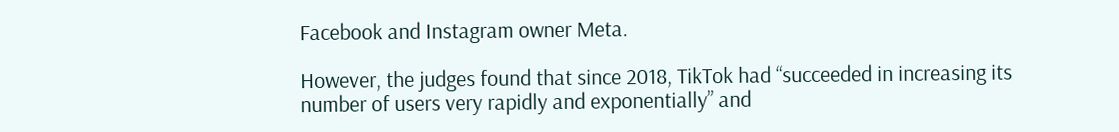Facebook and Instagram owner Meta.

However, the judges found that since 2018, TikTok had “succeeded in increasing its number of users very rapidly and exponentially” and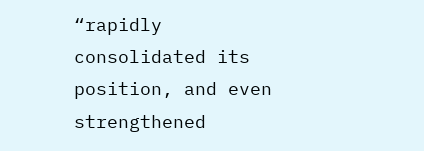“rapidly consolidated its position, and even strengthened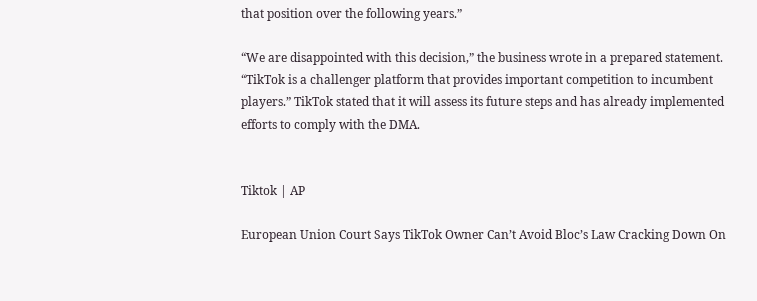that position over the following years.”

“We are disappointed with this decision,” the business wrote in a prepared statement. “TikTok is a challenger platform that provides important competition to incumbent players.” TikTok stated that it will assess its future steps and has already implemented efforts to comply with the DMA.


Tiktok | AP

European Union Court Says TikTok Owner Can’t Avoid Bloc’s Law Cracking Down On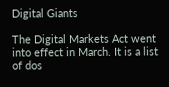Digital Giants

The Digital Markets Act went into effect in March. It is a list of dos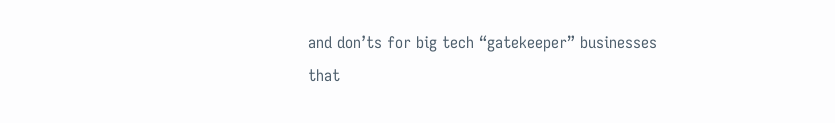and don’ts for big tech “gatekeeper” businesses that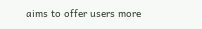aims to offer users more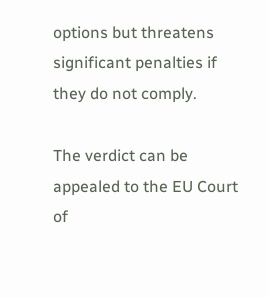options but threatens significant penalties if they do not comply.

The verdict can be appealed to the EU Court of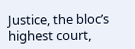Justice, the bloc’s highest court,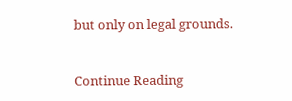but only on legal grounds.


Continue Reading